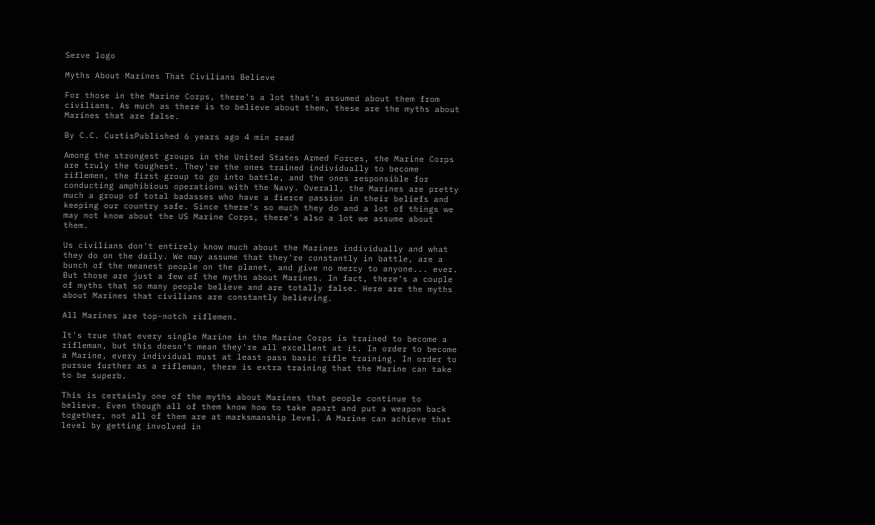Serve logo

Myths About Marines That Civilians Believe

For those in the Marine Corps, there's a lot that's assumed about them from civilians. As much as there is to believe about them, these are the myths about Marines that are false.

By C.C. CurtisPublished 6 years ago 4 min read

Among the strongest groups in the United States Armed Forces, the Marine Corps are truly the toughest. They're the ones trained individually to become riflemen, the first group to go into battle, and the ones responsible for conducting amphibious operations with the Navy. Overall, the Marines are pretty much a group of total badasses who have a fierce passion in their beliefs and keeping our country safe. Since there's so much they do and a lot of things we may not know about the US Marine Corps, there's also a lot we assume about them.

Us civilians don't entirely know much about the Marines individually and what they do on the daily. We may assume that they're constantly in battle, are a bunch of the meanest people on the planet, and give no mercy to anyone... ever. But those are just a few of the myths about Marines. In fact, there's a couple of myths that so many people believe and are totally false. Here are the myths about Marines that civilians are constantly believing.

All Marines are top-notch riflemen.

It's true that every single Marine in the Marine Corps is trained to become a rifleman, but this doesn't mean they're all excellent at it. In order to become a Marine, every individual must at least pass basic rifle training. In order to pursue further as a rifleman, there is extra training that the Marine can take to be superb.

This is certainly one of the myths about Marines that people continue to believe. Even though all of them know how to take apart and put a weapon back together, not all of them are at marksmanship level. A Marine can achieve that level by getting involved in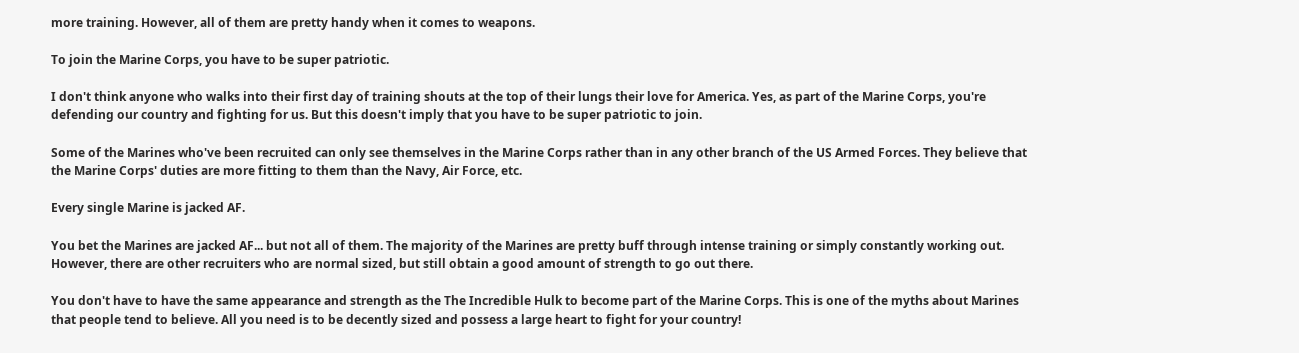more training. However, all of them are pretty handy when it comes to weapons.

To join the Marine Corps, you have to be super patriotic.

I don't think anyone who walks into their first day of training shouts at the top of their lungs their love for America. Yes, as part of the Marine Corps, you're defending our country and fighting for us. But this doesn't imply that you have to be super patriotic to join.

Some of the Marines who've been recruited can only see themselves in the Marine Corps rather than in any other branch of the US Armed Forces. They believe that the Marine Corps' duties are more fitting to them than the Navy, Air Force, etc.

Every single Marine is jacked AF.

You bet the Marines are jacked AF... but not all of them. The majority of the Marines are pretty buff through intense training or simply constantly working out. However, there are other recruiters who are normal sized, but still obtain a good amount of strength to go out there.

You don't have to have the same appearance and strength as the The Incredible Hulk to become part of the Marine Corps. This is one of the myths about Marines that people tend to believe. All you need is to be decently sized and possess a large heart to fight for your country!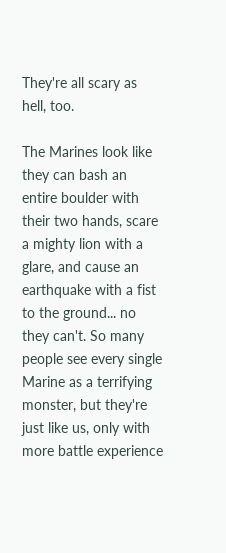They're all scary as hell, too.

The Marines look like they can bash an entire boulder with their two hands, scare a mighty lion with a glare, and cause an earthquake with a fist to the ground... no they can't. So many people see every single Marine as a terrifying monster, but they're just like us, only with more battle experience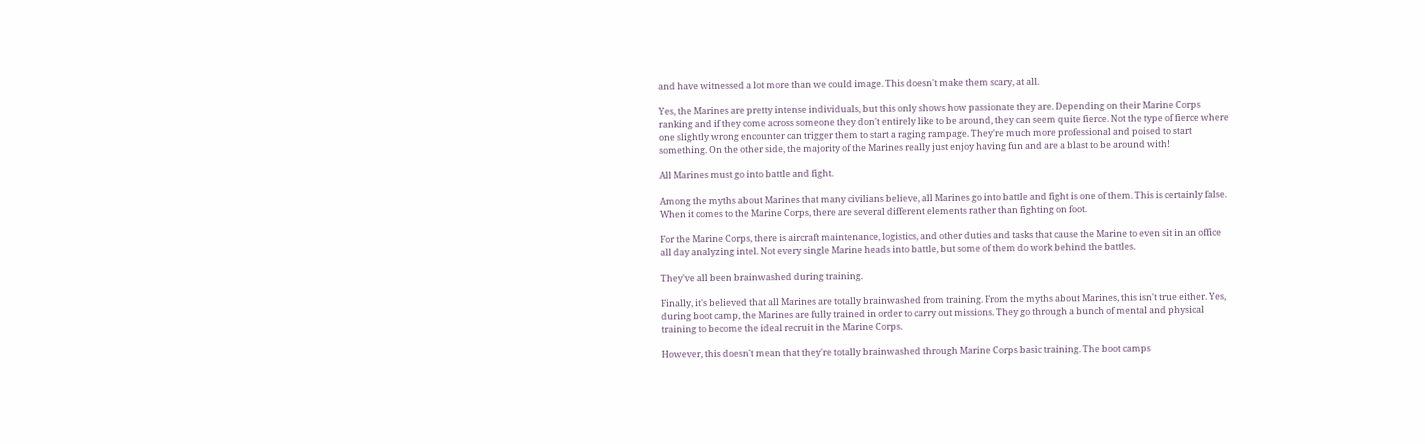and have witnessed a lot more than we could image. This doesn't make them scary, at all.

Yes, the Marines are pretty intense individuals, but this only shows how passionate they are. Depending on their Marine Corps ranking and if they come across someone they don't entirely like to be around, they can seem quite fierce. Not the type of fierce where one slightly wrong encounter can trigger them to start a raging rampage. They're much more professional and poised to start something. On the other side, the majority of the Marines really just enjoy having fun and are a blast to be around with!

All Marines must go into battle and fight.

Among the myths about Marines that many civilians believe, all Marines go into battle and fight is one of them. This is certainly false. When it comes to the Marine Corps, there are several different elements rather than fighting on foot.

For the Marine Corps, there is aircraft maintenance, logistics, and other duties and tasks that cause the Marine to even sit in an office all day analyzing intel. Not every single Marine heads into battle, but some of them do work behind the battles.

They've all been brainwashed during training.

Finally, it's believed that all Marines are totally brainwashed from training. From the myths about Marines, this isn't true either. Yes, during boot camp, the Marines are fully trained in order to carry out missions. They go through a bunch of mental and physical training to become the ideal recruit in the Marine Corps.

However, this doesn't mean that they're totally brainwashed through Marine Corps basic training. The boot camps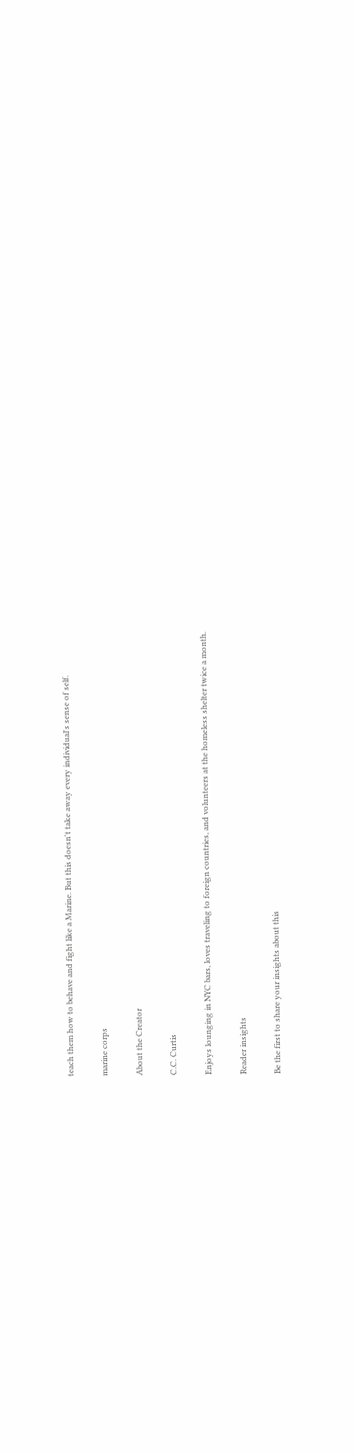teach them how to behave and fight like a Marine. But this doesn't take away every individual's sense of self.

marine corps

About the Creator

C.C. Curtis

Enjoys lounging in NYC bars, loves traveling to foreign countries, and volunteers at the homeless shelter twice a month.

Reader insights

Be the first to share your insights about this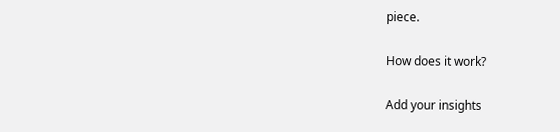piece.

How does it work?

Add your insights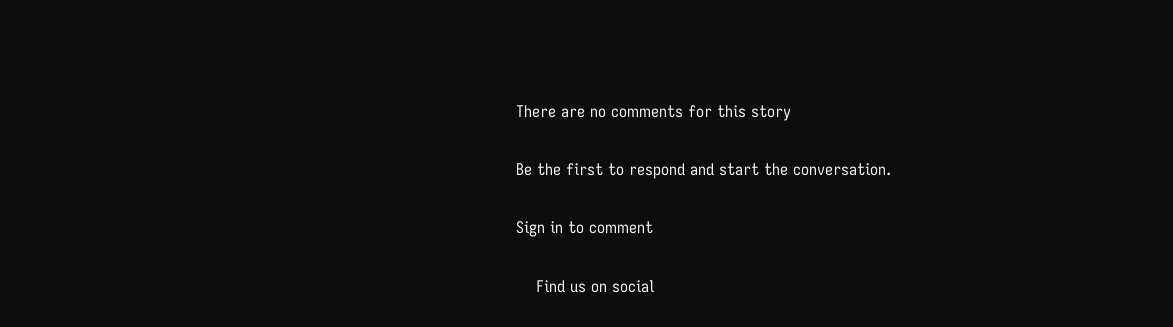There are no comments for this story

Be the first to respond and start the conversation.

Sign in to comment

    Find us on social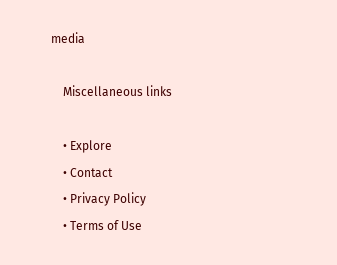media

    Miscellaneous links

    • Explore
    • Contact
    • Privacy Policy
    • Terms of Use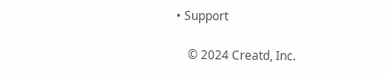• Support

    © 2024 Creatd, Inc.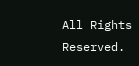All Rights Reserved.